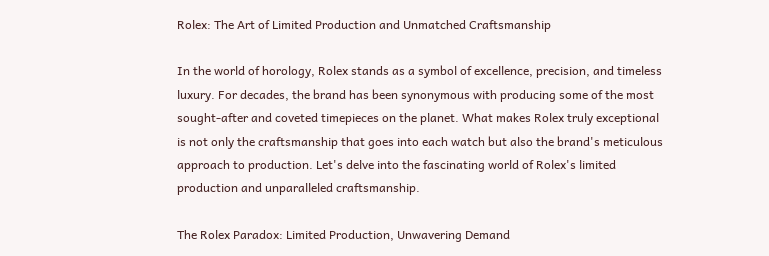Rolex: The Art of Limited Production and Unmatched Craftsmanship

In the world of horology, Rolex stands as a symbol of excellence, precision, and timeless luxury. For decades, the brand has been synonymous with producing some of the most sought-after and coveted timepieces on the planet. What makes Rolex truly exceptional is not only the craftsmanship that goes into each watch but also the brand's meticulous approach to production. Let's delve into the fascinating world of Rolex's limited production and unparalleled craftsmanship.

The Rolex Paradox: Limited Production, Unwavering Demand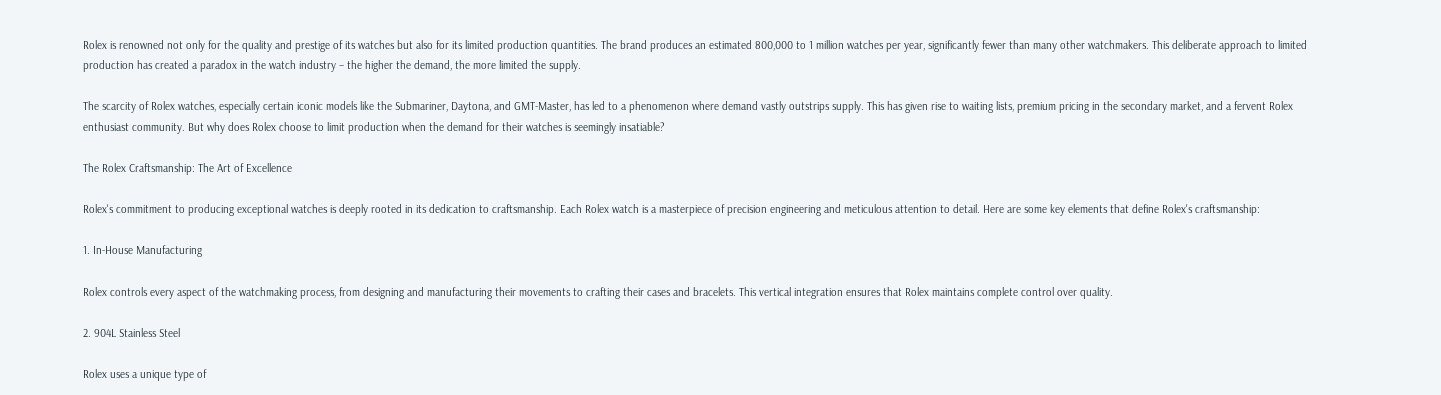Rolex is renowned not only for the quality and prestige of its watches but also for its limited production quantities. The brand produces an estimated 800,000 to 1 million watches per year, significantly fewer than many other watchmakers. This deliberate approach to limited production has created a paradox in the watch industry – the higher the demand, the more limited the supply.

The scarcity of Rolex watches, especially certain iconic models like the Submariner, Daytona, and GMT-Master, has led to a phenomenon where demand vastly outstrips supply. This has given rise to waiting lists, premium pricing in the secondary market, and a fervent Rolex enthusiast community. But why does Rolex choose to limit production when the demand for their watches is seemingly insatiable?

The Rolex Craftsmanship: The Art of Excellence

Rolex's commitment to producing exceptional watches is deeply rooted in its dedication to craftsmanship. Each Rolex watch is a masterpiece of precision engineering and meticulous attention to detail. Here are some key elements that define Rolex's craftsmanship:

1. In-House Manufacturing

Rolex controls every aspect of the watchmaking process, from designing and manufacturing their movements to crafting their cases and bracelets. This vertical integration ensures that Rolex maintains complete control over quality.

2. 904L Stainless Steel

Rolex uses a unique type of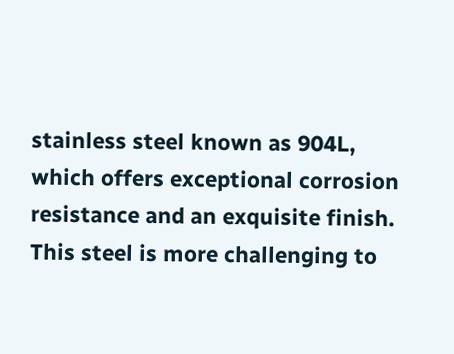stainless steel known as 904L, which offers exceptional corrosion resistance and an exquisite finish. This steel is more challenging to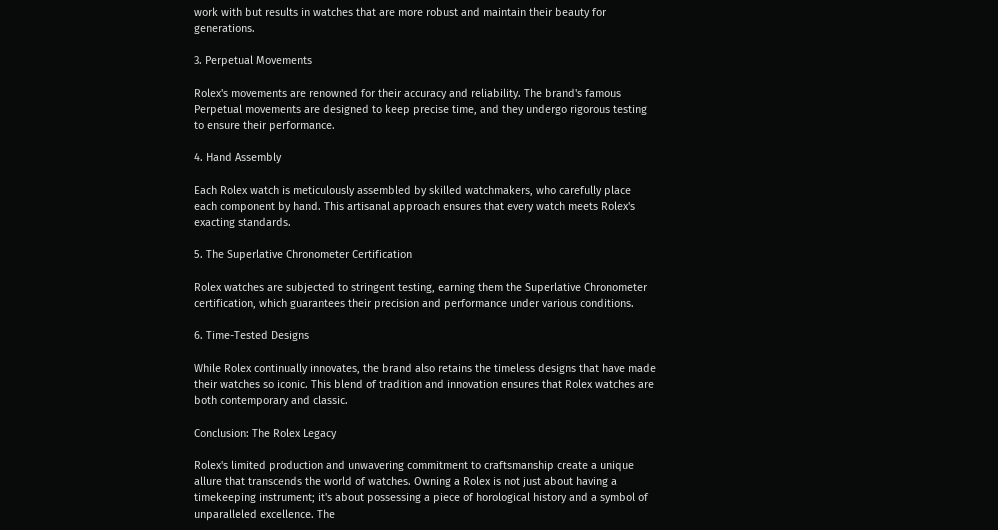work with but results in watches that are more robust and maintain their beauty for generations.

3. Perpetual Movements

Rolex's movements are renowned for their accuracy and reliability. The brand's famous Perpetual movements are designed to keep precise time, and they undergo rigorous testing to ensure their performance.

4. Hand Assembly

Each Rolex watch is meticulously assembled by skilled watchmakers, who carefully place each component by hand. This artisanal approach ensures that every watch meets Rolex's exacting standards.

5. The Superlative Chronometer Certification

Rolex watches are subjected to stringent testing, earning them the Superlative Chronometer certification, which guarantees their precision and performance under various conditions.

6. Time-Tested Designs

While Rolex continually innovates, the brand also retains the timeless designs that have made their watches so iconic. This blend of tradition and innovation ensures that Rolex watches are both contemporary and classic.

Conclusion: The Rolex Legacy

Rolex's limited production and unwavering commitment to craftsmanship create a unique allure that transcends the world of watches. Owning a Rolex is not just about having a timekeeping instrument; it's about possessing a piece of horological history and a symbol of unparalleled excellence. The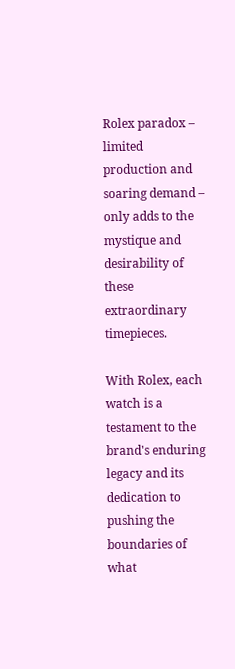Rolex paradox – limited production and soaring demand – only adds to the mystique and desirability of these extraordinary timepieces.

With Rolex, each watch is a testament to the brand's enduring legacy and its dedication to pushing the boundaries of what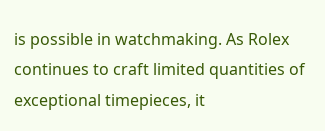is possible in watchmaking. As Rolex continues to craft limited quantities of exceptional timepieces, it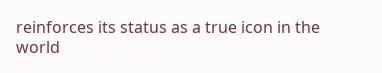reinforces its status as a true icon in the world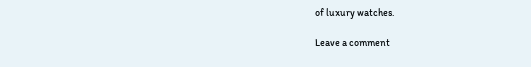of luxury watches.

Leave a comment